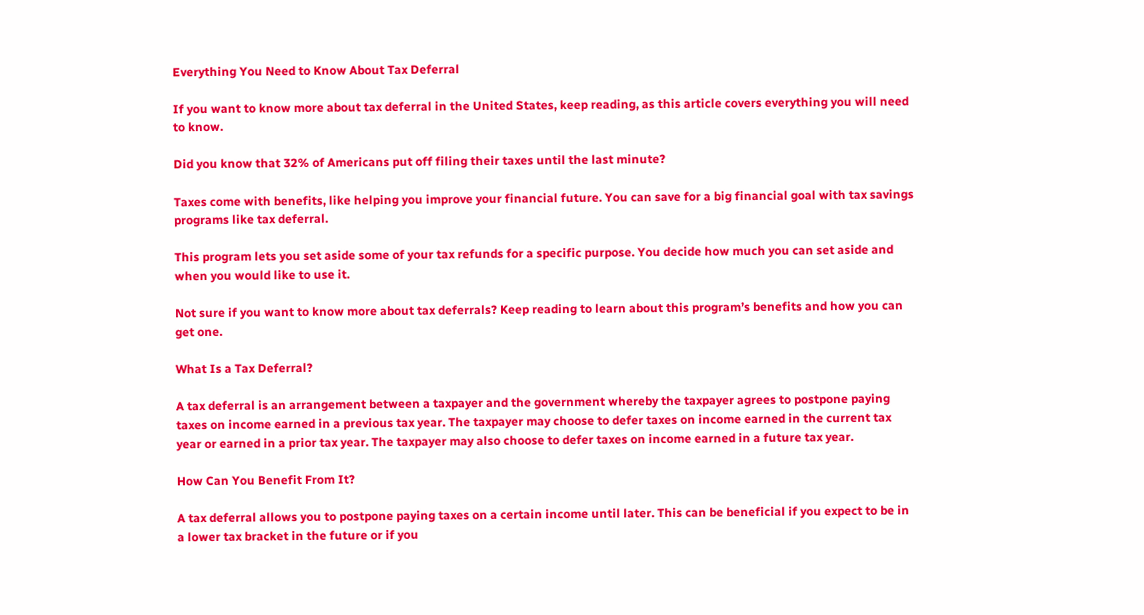Everything You Need to Know About Tax Deferral

If you want to know more about tax deferral in the United States, keep reading, as this article covers everything you will need to know.

Did you know that 32% of Americans put off filing their taxes until the last minute?

Taxes come with benefits, like helping you improve your financial future. You can save for a big financial goal with tax savings programs like tax deferral.

This program lets you set aside some of your tax refunds for a specific purpose. You decide how much you can set aside and when you would like to use it.

Not sure if you want to know more about tax deferrals? Keep reading to learn about this program’s benefits and how you can get one.

What Is a Tax Deferral?

A tax deferral is an arrangement between a taxpayer and the government whereby the taxpayer agrees to postpone paying taxes on income earned in a previous tax year. The taxpayer may choose to defer taxes on income earned in the current tax year or earned in a prior tax year. The taxpayer may also choose to defer taxes on income earned in a future tax year.

How Can You Benefit From It?

A tax deferral allows you to postpone paying taxes on a certain income until later. This can be beneficial if you expect to be in a lower tax bracket in the future or if you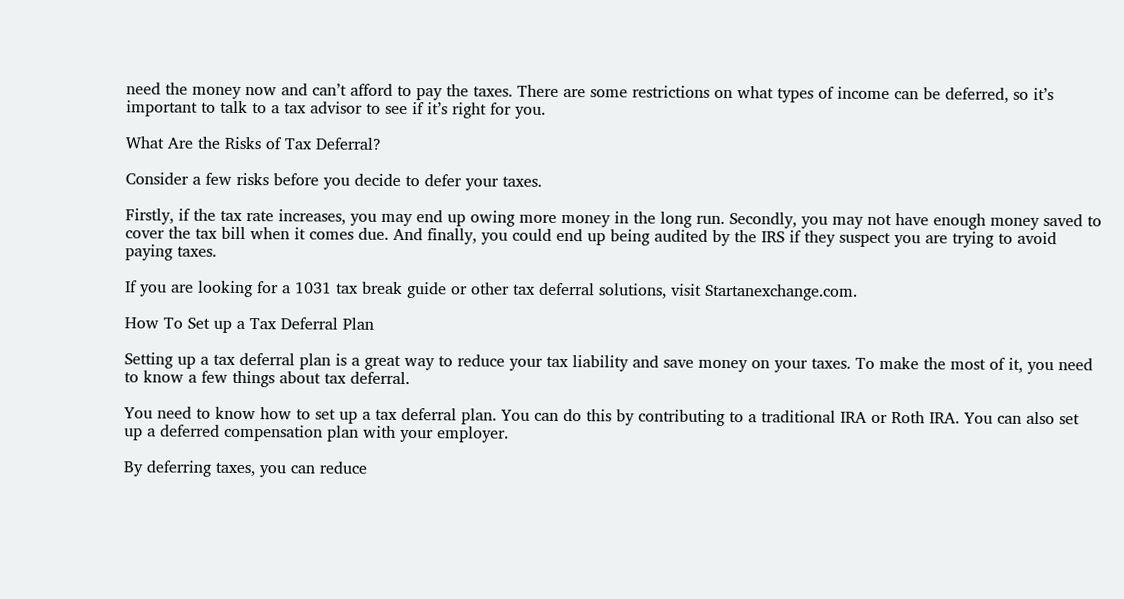need the money now and can’t afford to pay the taxes. There are some restrictions on what types of income can be deferred, so it’s important to talk to a tax advisor to see if it’s right for you.

What Are the Risks of Tax Deferral?

Consider a few risks before you decide to defer your taxes.

Firstly, if the tax rate increases, you may end up owing more money in the long run. Secondly, you may not have enough money saved to cover the tax bill when it comes due. And finally, you could end up being audited by the IRS if they suspect you are trying to avoid paying taxes.

If you are looking for a 1031 tax break guide or other tax deferral solutions, visit Startanexchange.com.

How To Set up a Tax Deferral Plan

Setting up a tax deferral plan is a great way to reduce your tax liability and save money on your taxes. To make the most of it, you need to know a few things about tax deferral.

You need to know how to set up a tax deferral plan. You can do this by contributing to a traditional IRA or Roth IRA. You can also set up a deferred compensation plan with your employer.

By deferring taxes, you can reduce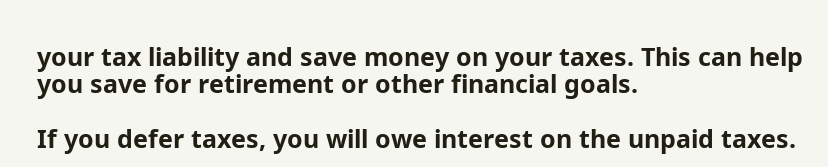your tax liability and save money on your taxes. This can help you save for retirement or other financial goals.

If you defer taxes, you will owe interest on the unpaid taxes.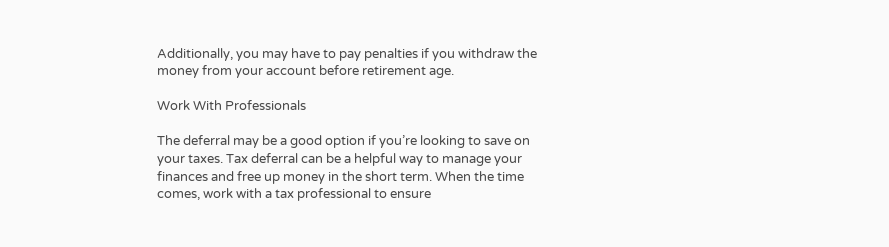Additionally, you may have to pay penalties if you withdraw the money from your account before retirement age.

Work With Professionals

The deferral may be a good option if you’re looking to save on your taxes. Tax deferral can be a helpful way to manage your finances and free up money in the short term. When the time comes, work with a tax professional to ensure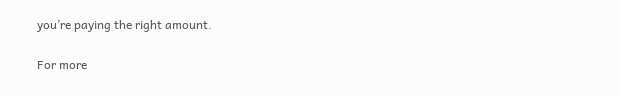you’re paying the right amount.

For more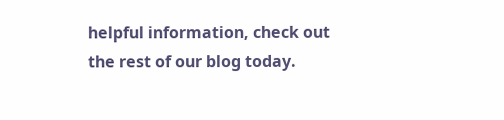helpful information, check out the rest of our blog today.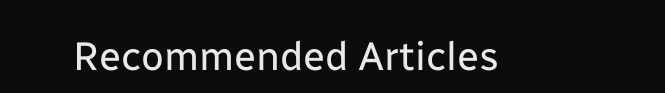Recommended Articles